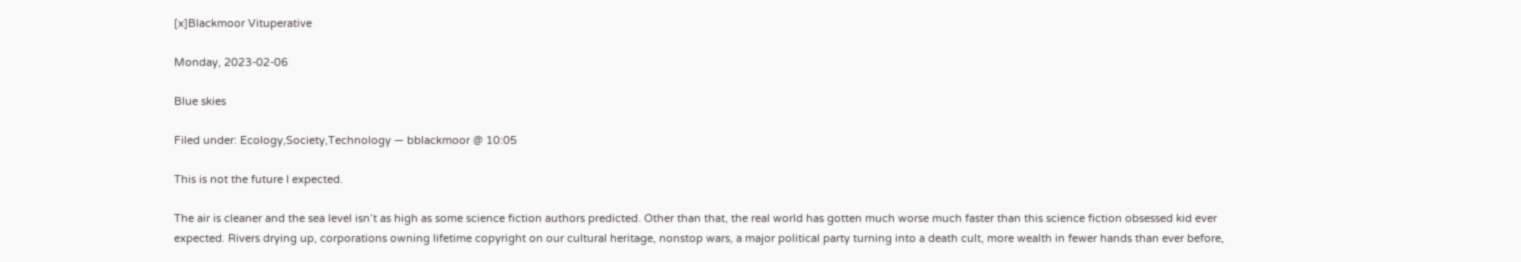[x]Blackmoor Vituperative

Monday, 2023-02-06

Blue skies

Filed under: Ecology,Society,Technology — bblackmoor @ 10:05

This is not the future I expected.

The air is cleaner and the sea level isn’t as high as some science fiction authors predicted. Other than that, the real world has gotten much worse much faster than this science fiction obsessed kid ever expected. Rivers drying up, corporations owning lifetime copyright on our cultural heritage, nonstop wars, a major political party turning into a death cult, more wealth in fewer hands than ever before,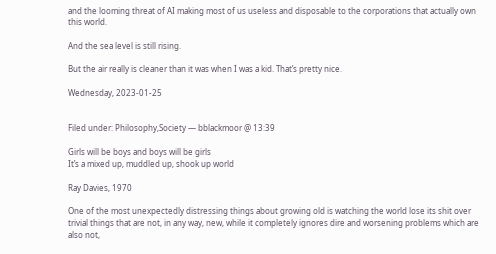and the looming threat of AI making most of us useless and disposable to the corporations that actually own this world.

And the sea level is still rising.

But the air really is cleaner than it was when I was a kid. That’s pretty nice.

Wednesday, 2023-01-25


Filed under: Philosophy,Society — bblackmoor @ 13:39

Girls will be boys and boys will be girls
It’s a mixed up, muddled up, shook up world

Ray Davies, 1970

One of the most unexpectedly distressing things about growing old is watching the world lose its shit over trivial things that are not, in any way, new, while it completely ignores dire and worsening problems which are also not,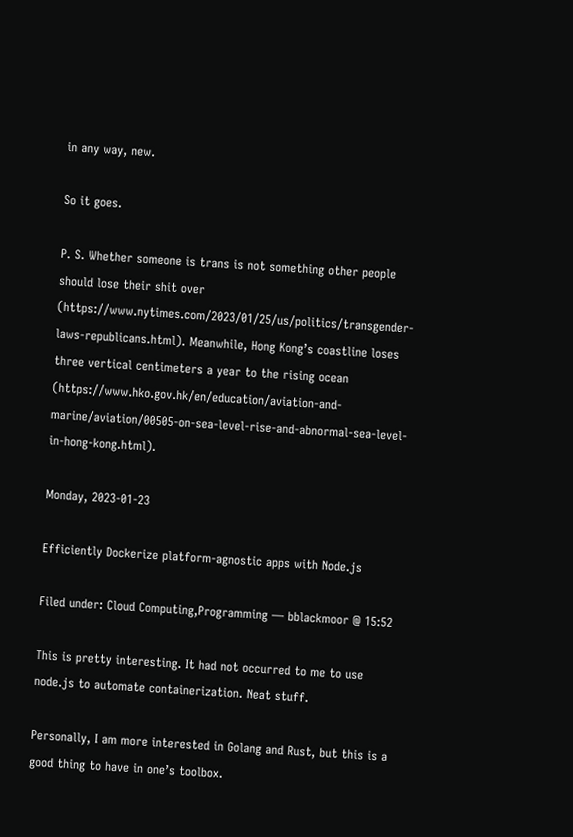in any way, new.

So it goes.

P. S. Whether someone is trans is not something other people should lose their shit over (https://www.nytimes.com/2023/01/25/us/politics/transgender-laws-republicans.html). Meanwhile, Hong Kong’s coastline loses three vertical centimeters a year to the rising ocean (https://www.hko.gov.hk/en/education/aviation-and-marine/aviation/00505-on-sea-level-rise-and-abnormal-sea-level-in-hong-kong.html).

Monday, 2023-01-23

Efficiently Dockerize platform-agnostic apps with Node.js

Filed under: Cloud Computing,Programming — bblackmoor @ 15:52

This is pretty interesting. It had not occurred to me to use node.js to automate containerization. Neat stuff.

Personally, I am more interested in Golang and Rust, but this is a good thing to have in one’s toolbox.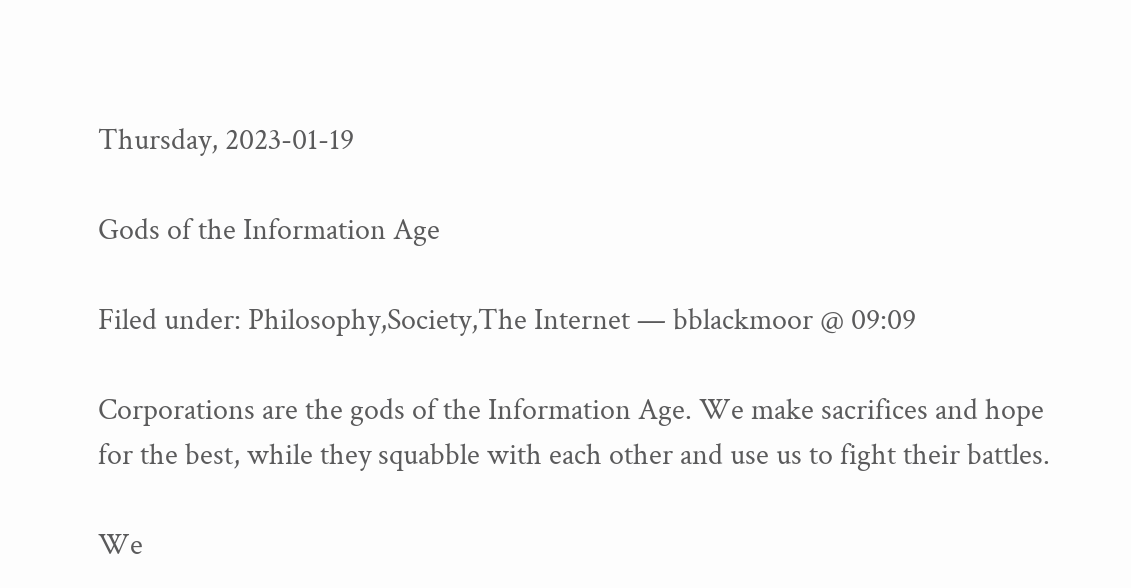Thursday, 2023-01-19

Gods of the Information Age

Filed under: Philosophy,Society,The Internet — bblackmoor @ 09:09

Corporations are the gods of the Information Age. We make sacrifices and hope for the best, while they squabble with each other and use us to fight their battles.

We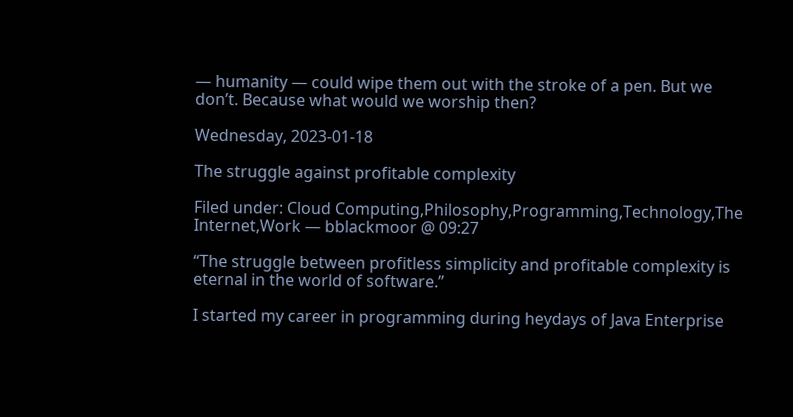— humanity — could wipe them out with the stroke of a pen. But we don’t. Because what would we worship then?

Wednesday, 2023-01-18

The struggle against profitable complexity

Filed under: Cloud Computing,Philosophy,Programming,Technology,The Internet,Work — bblackmoor @ 09:27

“The struggle between profitless simplicity and profitable complexity is eternal in the world of software.”

I started my career in programming during heydays of Java Enterprise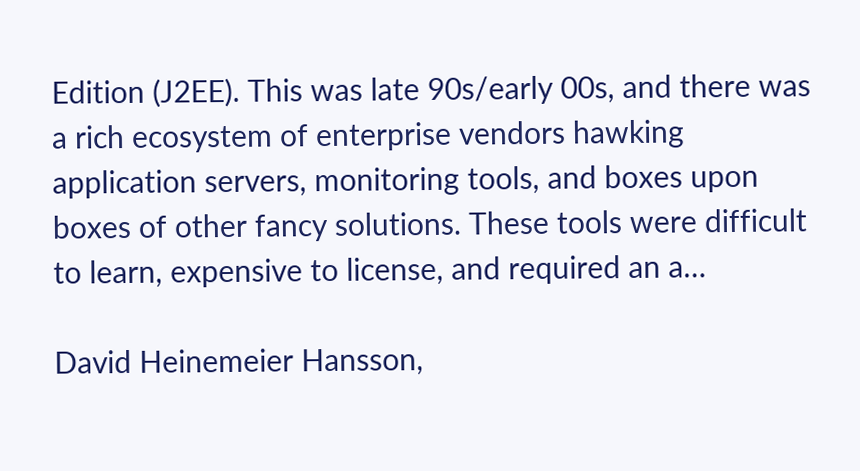Edition (J2EE). This was late 90s/early 00s, and there was a rich ecosystem of enterprise vendors hawking application servers, monitoring tools, and boxes upon boxes of other fancy solutions. These tools were difficult to learn, expensive to license, and required an a…

David Heinemeier Hansson,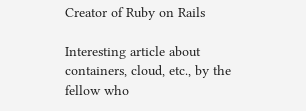Creator of Ruby on Rails

Interesting article about containers, cloud, etc., by the fellow who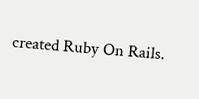created Ruby On Rails.